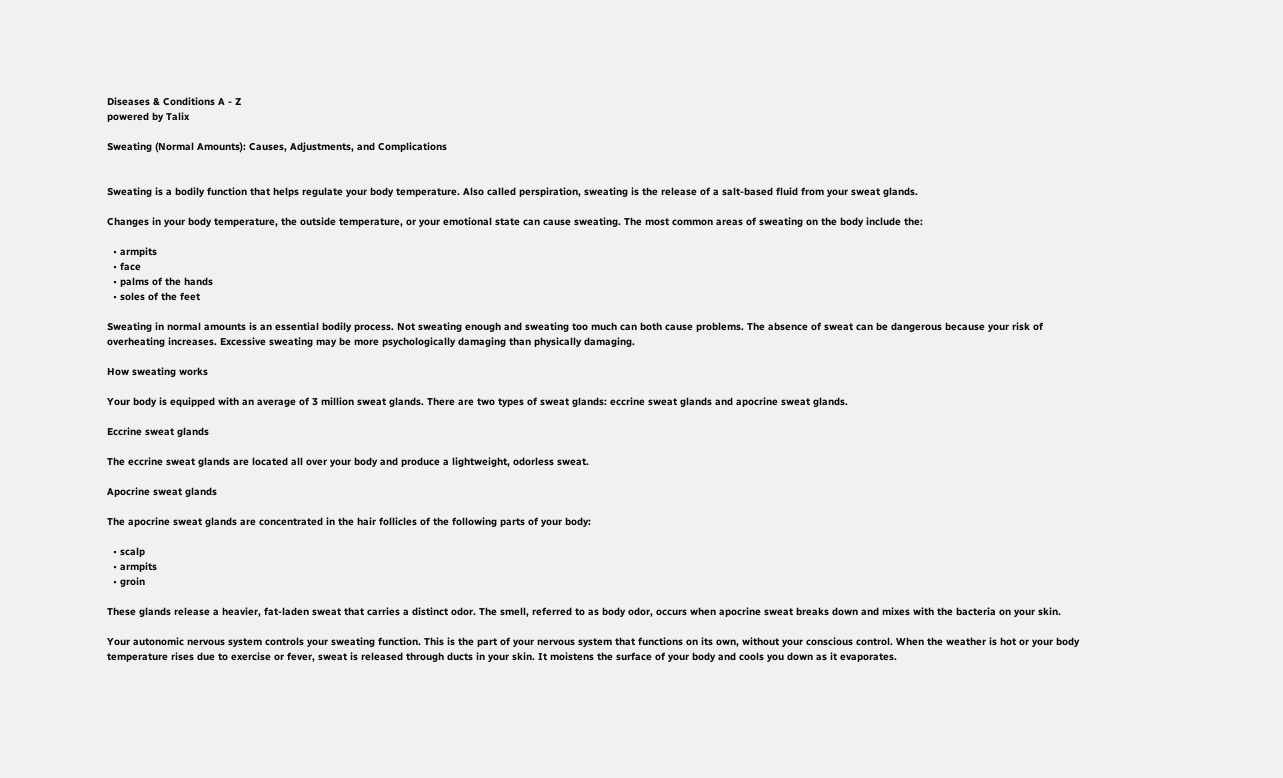Diseases & Conditions A - Z
powered by Talix

Sweating (Normal Amounts): Causes, Adjustments, and Complications


Sweating is a bodily function that helps regulate your body temperature. Also called perspiration, sweating is the release of a salt-based fluid from your sweat glands.

Changes in your body temperature, the outside temperature, or your emotional state can cause sweating. The most common areas of sweating on the body include the:

  • armpits
  • face
  • palms of the hands
  • soles of the feet

Sweating in normal amounts is an essential bodily process. Not sweating enough and sweating too much can both cause problems. The absence of sweat can be dangerous because your risk of overheating increases. Excessive sweating may be more psychologically damaging than physically damaging.

How sweating works

Your body is equipped with an average of 3 million sweat glands. There are two types of sweat glands: eccrine sweat glands and apocrine sweat glands.

Eccrine sweat glands

The eccrine sweat glands are located all over your body and produce a lightweight, odorless sweat.

Apocrine sweat glands

The apocrine sweat glands are concentrated in the hair follicles of the following parts of your body:

  • scalp
  • armpits
  • groin

These glands release a heavier, fat-laden sweat that carries a distinct odor. The smell, referred to as body odor, occurs when apocrine sweat breaks down and mixes with the bacteria on your skin.

Your autonomic nervous system controls your sweating function. This is the part of your nervous system that functions on its own, without your conscious control. When the weather is hot or your body temperature rises due to exercise or fever, sweat is released through ducts in your skin. It moistens the surface of your body and cools you down as it evaporates.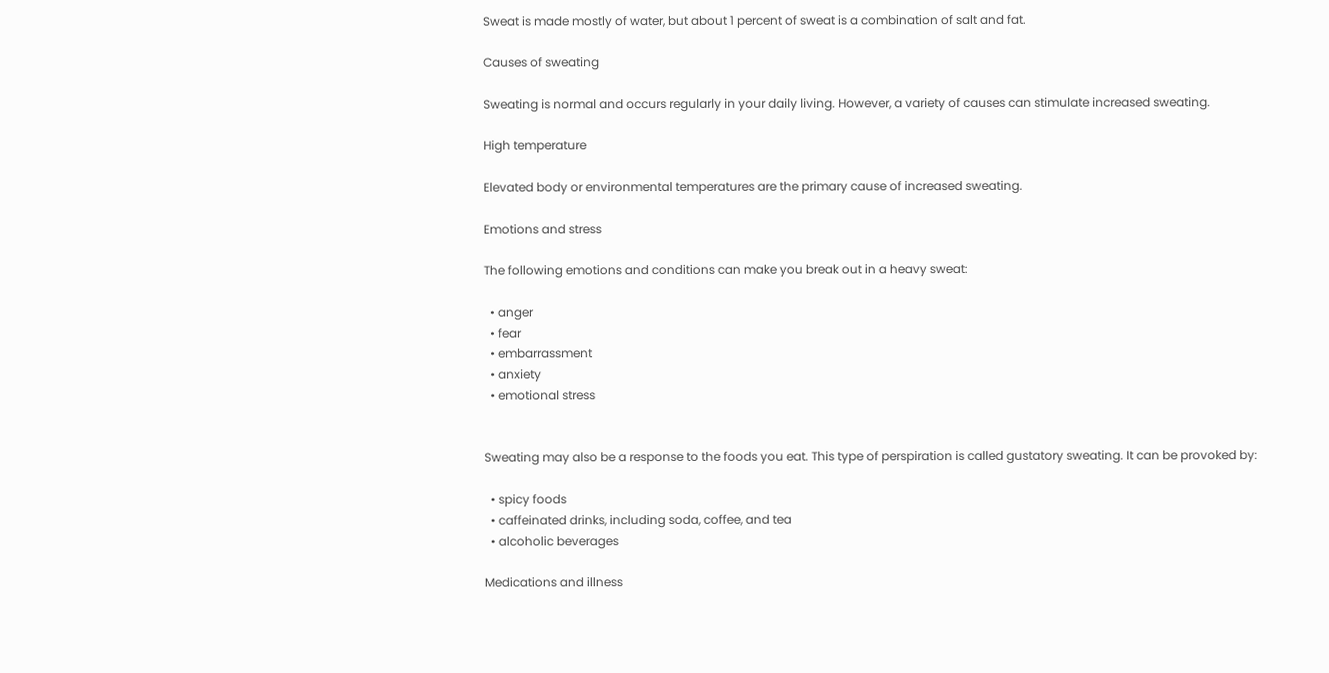Sweat is made mostly of water, but about 1 percent of sweat is a combination of salt and fat.

Causes of sweating

Sweating is normal and occurs regularly in your daily living. However, a variety of causes can stimulate increased sweating.

High temperature

Elevated body or environmental temperatures are the primary cause of increased sweating.

Emotions and stress

The following emotions and conditions can make you break out in a heavy sweat:

  • anger
  • fear
  • embarrassment
  • anxiety
  • emotional stress


Sweating may also be a response to the foods you eat. This type of perspiration is called gustatory sweating. It can be provoked by:

  • spicy foods
  • caffeinated drinks, including soda, coffee, and tea
  • alcoholic beverages

Medications and illness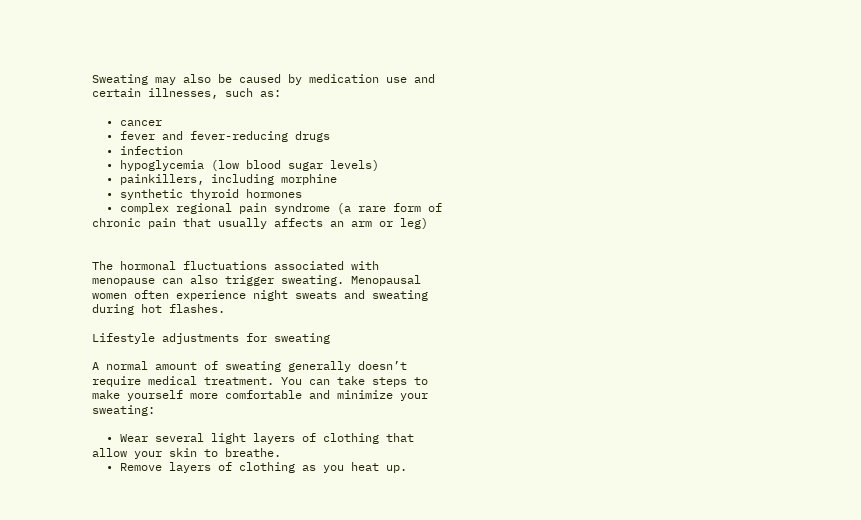Sweating may also be caused by medication use and certain illnesses, such as:

  • cancer
  • fever and fever-reducing drugs
  • infection
  • hypoglycemia (low blood sugar levels)
  • painkillers, including morphine
  • synthetic thyroid hormones
  • complex regional pain syndrome (a rare form of chronic pain that usually affects an arm or leg)


The hormonal fluctuations associated with menopause can also trigger sweating. Menopausal women often experience night sweats and sweating during hot flashes.

Lifestyle adjustments for sweating

A normal amount of sweating generally doesn’t require medical treatment. You can take steps to make yourself more comfortable and minimize your sweating:

  • Wear several light layers of clothing that allow your skin to breathe.
  • Remove layers of clothing as you heat up.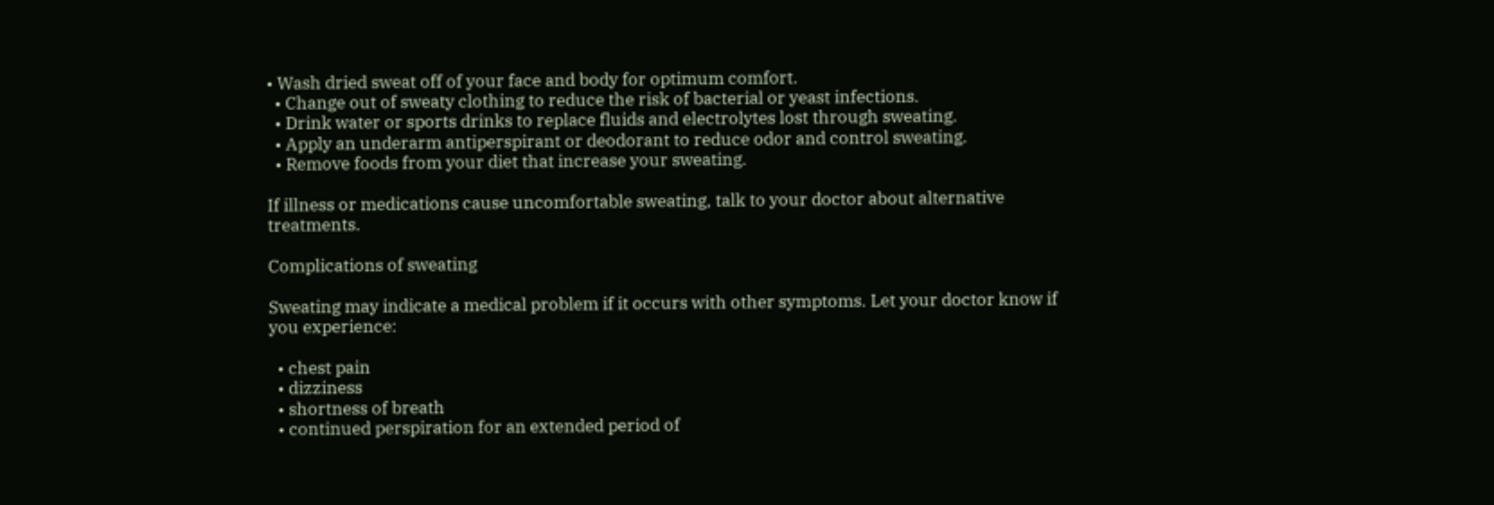• Wash dried sweat off of your face and body for optimum comfort.
  • Change out of sweaty clothing to reduce the risk of bacterial or yeast infections.
  • Drink water or sports drinks to replace fluids and electrolytes lost through sweating.
  • Apply an underarm antiperspirant or deodorant to reduce odor and control sweating.
  • Remove foods from your diet that increase your sweating.

If illness or medications cause uncomfortable sweating, talk to your doctor about alternative treatments.

Complications of sweating

Sweating may indicate a medical problem if it occurs with other symptoms. Let your doctor know if you experience:

  • chest pain
  • dizziness
  • shortness of breath
  • continued perspiration for an extended period of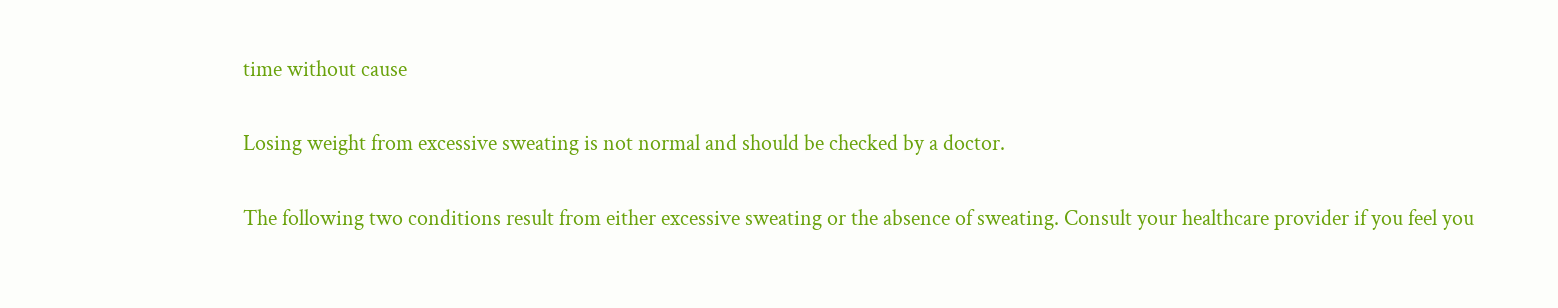time without cause

Losing weight from excessive sweating is not normal and should be checked by a doctor.

The following two conditions result from either excessive sweating or the absence of sweating. Consult your healthcare provider if you feel you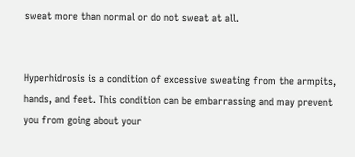sweat more than normal or do not sweat at all.


Hyperhidrosis is a condition of excessive sweating from the armpits, hands, and feet. This condition can be embarrassing and may prevent you from going about your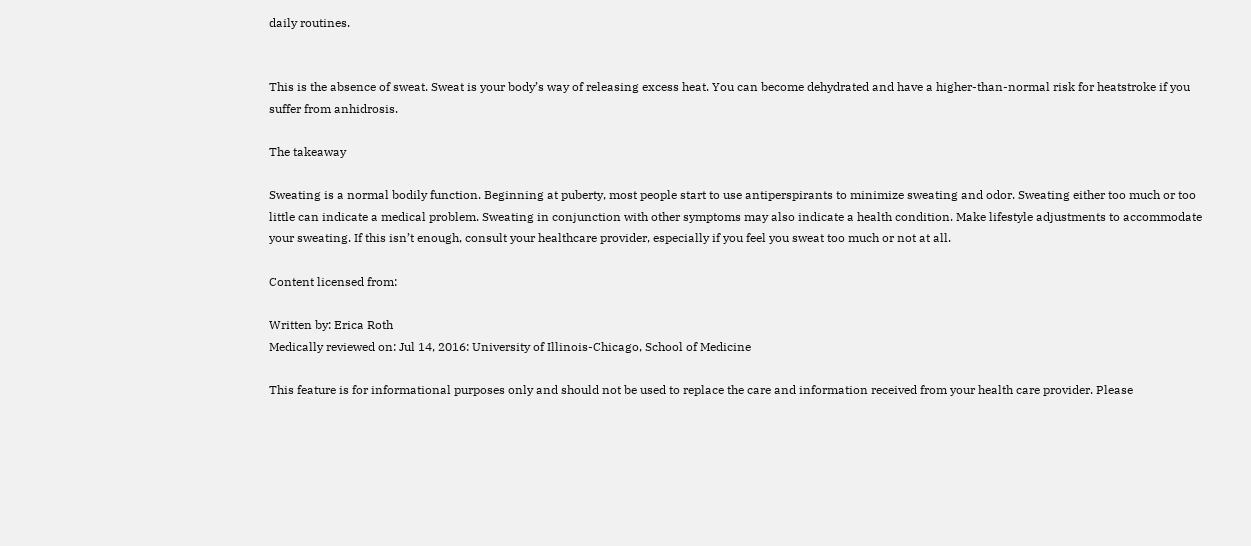daily routines.


This is the absence of sweat. Sweat is your body’s way of releasing excess heat. You can become dehydrated and have a higher-than-normal risk for heatstroke if you suffer from anhidrosis.

The takeaway

Sweating is a normal bodily function. Beginning at puberty, most people start to use antiperspirants to minimize sweating and odor. Sweating either too much or too little can indicate a medical problem. Sweating in conjunction with other symptoms may also indicate a health condition. Make lifestyle adjustments to accommodate your sweating. If this isn’t enough, consult your healthcare provider, especially if you feel you sweat too much or not at all.

Content licensed from:

Written by: Erica Roth
Medically reviewed on: Jul 14, 2016: University of Illinois-Chicago, School of Medicine

This feature is for informational purposes only and should not be used to replace the care and information received from your health care provider. Please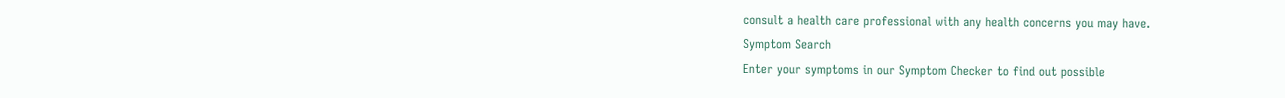consult a health care professional with any health concerns you may have.
Symptom Search
Enter your symptoms in our Symptom Checker to find out possible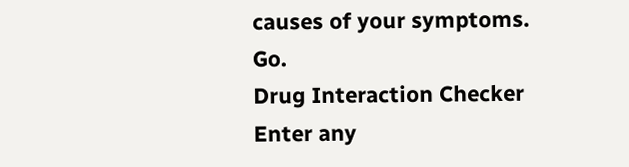causes of your symptoms. Go.
Drug Interaction Checker
Enter any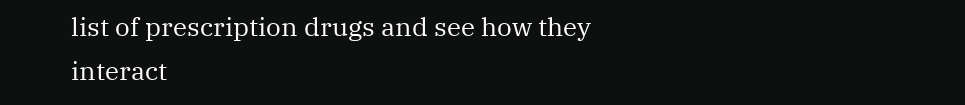list of prescription drugs and see how they interact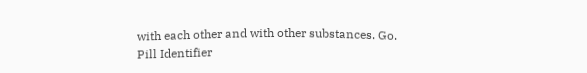with each other and with other substances. Go.
Pill Identifier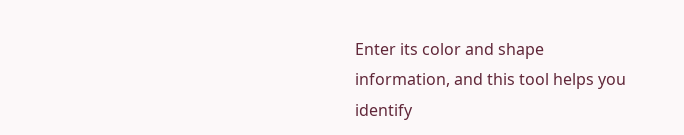Enter its color and shape information, and this tool helps you identify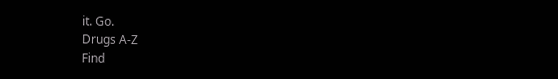it. Go.
Drugs A-Z
Find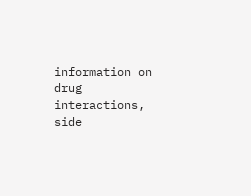information on drug interactions, side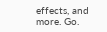effects, and more. Go.